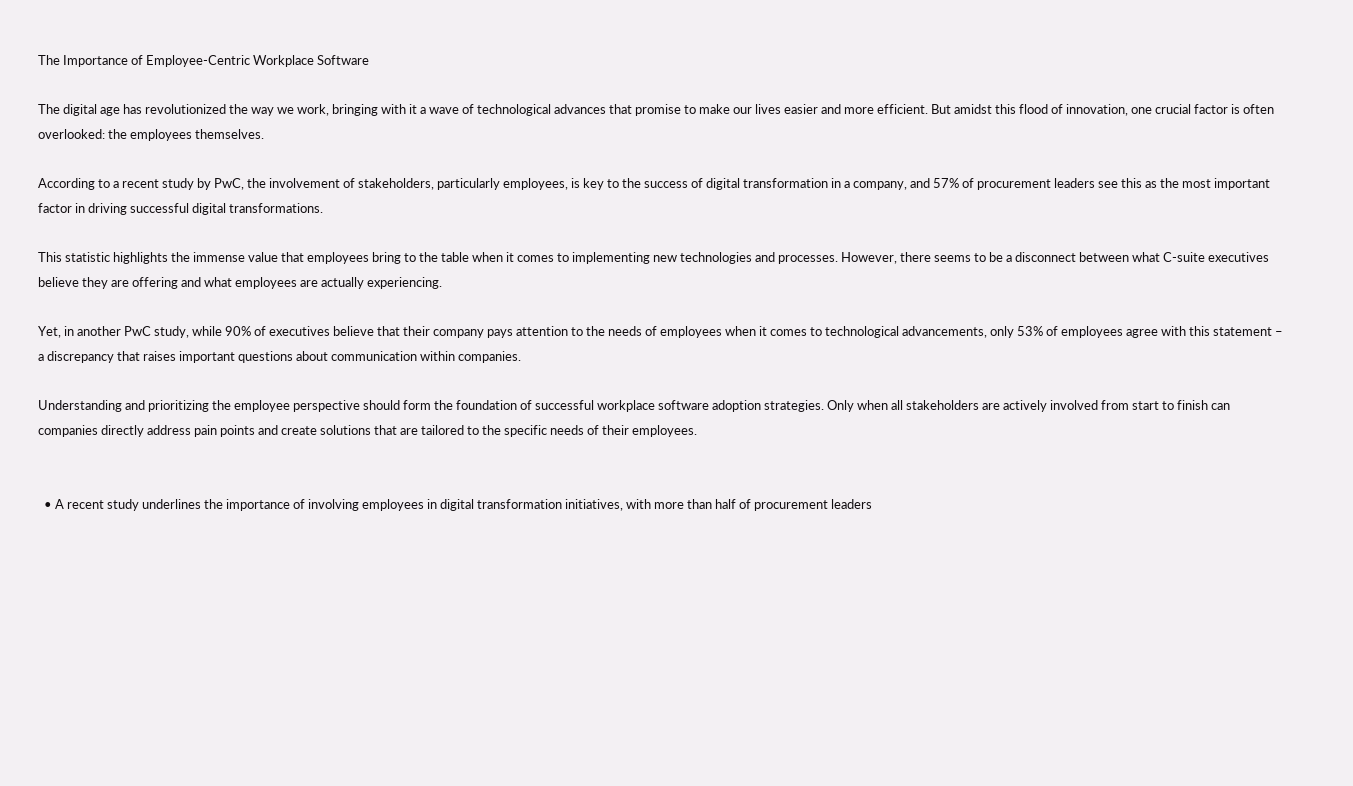The Importance of Employee-Centric Workplace Software

The digital age has revolutionized the way we work, bringing with it a wave of technological advances that promise to make our lives easier and more efficient. But amidst this flood of innovation, one crucial factor is often overlooked: the employees themselves.

According to a recent study by PwC, the involvement of stakeholders, particularly employees, is key to the success of digital transformation in a company, and 57% of procurement leaders see this as the most important factor in driving successful digital transformations.

This statistic highlights the immense value that employees bring to the table when it comes to implementing new technologies and processes. However, there seems to be a disconnect between what C-suite executives believe they are offering and what employees are actually experiencing.

Yet, in another PwC study, while 90% of executives believe that their company pays attention to the needs of employees when it comes to technological advancements, only 53% of employees agree with this statement – a discrepancy that raises important questions about communication within companies.

Understanding and prioritizing the employee perspective should form the foundation of successful workplace software adoption strategies. Only when all stakeholders are actively involved from start to finish can companies directly address pain points and create solutions that are tailored to the specific needs of their employees.


  • A recent study underlines the importance of involving employees in digital transformation initiatives, with more than half of procurement leaders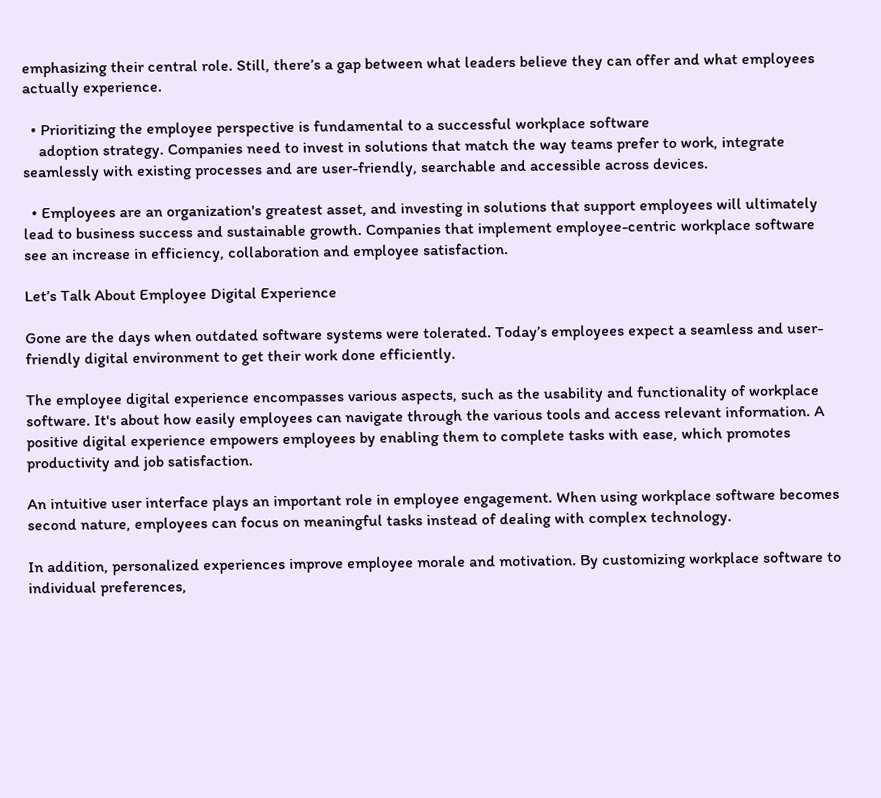emphasizing their central role. Still, there’s a gap between what leaders believe they can offer and what employees actually experience.

  • Prioritizing the employee perspective is fundamental to a successful workplace software
    adoption strategy. Companies need to invest in solutions that match the way teams prefer to work, integrate seamlessly with existing processes and are user-friendly, searchable and accessible across devices.

  • Employees are an organization's greatest asset, and investing in solutions that support employees will ultimately lead to business success and sustainable growth. Companies that implement employee-centric workplace software see an increase in efficiency, collaboration and employee satisfaction.

Let’s Talk About Employee Digital Experience

Gone are the days when outdated software systems were tolerated. Today’s employees expect a seamless and user-friendly digital environment to get their work done efficiently.

The employee digital experience encompasses various aspects, such as the usability and functionality of workplace software. It's about how easily employees can navigate through the various tools and access relevant information. A positive digital experience empowers employees by enabling them to complete tasks with ease, which promotes productivity and job satisfaction.

An intuitive user interface plays an important role in employee engagement. When using workplace software becomes second nature, employees can focus on meaningful tasks instead of dealing with complex technology.

In addition, personalized experiences improve employee morale and motivation. By customizing workplace software to individual preferences,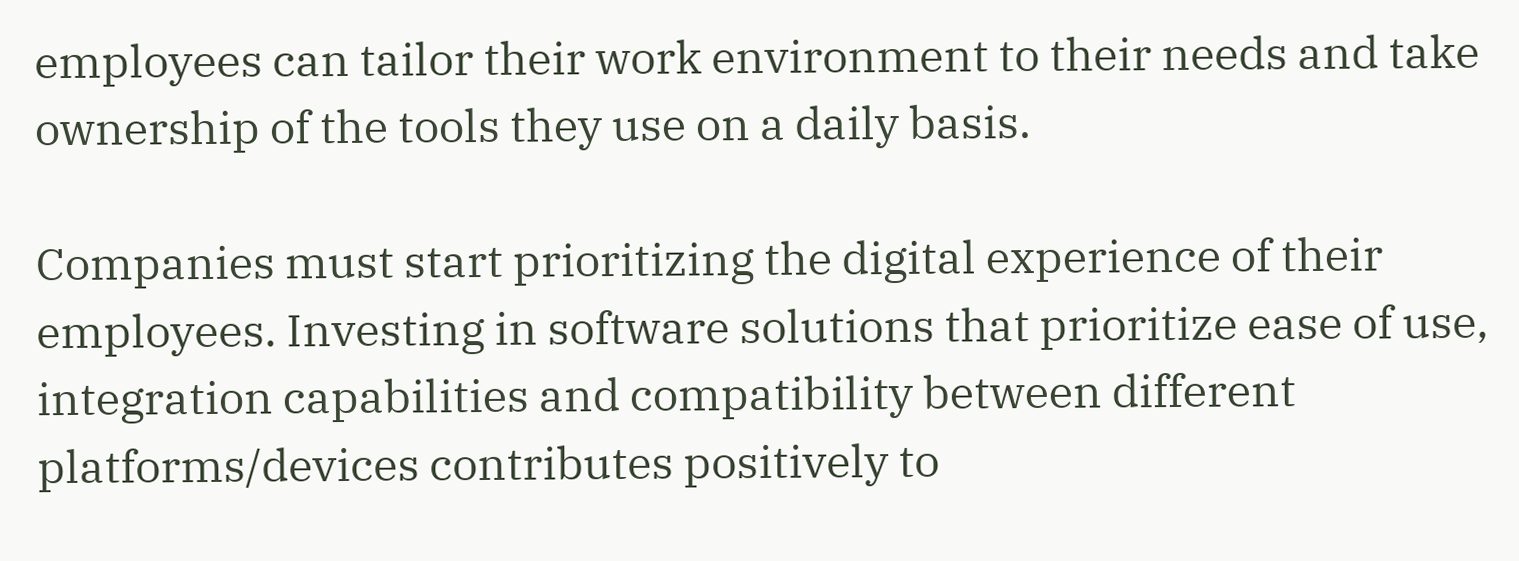employees can tailor their work environment to their needs and take ownership of the tools they use on a daily basis.

Companies must start prioritizing the digital experience of their employees. Investing in software solutions that prioritize ease of use, integration capabilities and compatibility between different platforms/devices contributes positively to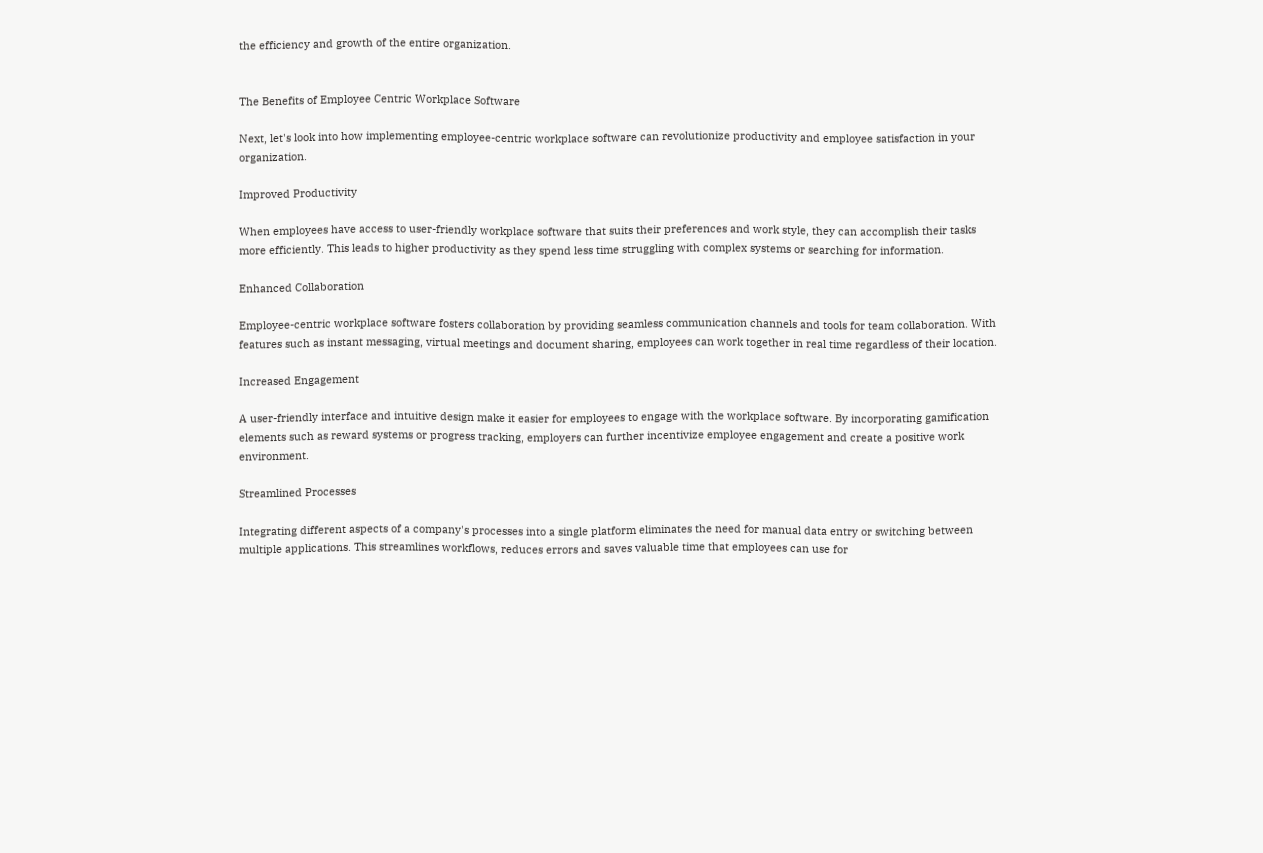the efficiency and growth of the entire organization.


The Benefits of Employee Centric Workplace Software

Next, let's look into how implementing employee-centric workplace software can revolutionize productivity and employee satisfaction in your organization.

Improved Productivity

When employees have access to user-friendly workplace software that suits their preferences and work style, they can accomplish their tasks more efficiently. This leads to higher productivity as they spend less time struggling with complex systems or searching for information.

Enhanced Collaboration

Employee-centric workplace software fosters collaboration by providing seamless communication channels and tools for team collaboration. With features such as instant messaging, virtual meetings and document sharing, employees can work together in real time regardless of their location.

Increased Engagement

A user-friendly interface and intuitive design make it easier for employees to engage with the workplace software. By incorporating gamification elements such as reward systems or progress tracking, employers can further incentivize employee engagement and create a positive work environment.

Streamlined Processes

Integrating different aspects of a company's processes into a single platform eliminates the need for manual data entry or switching between multiple applications. This streamlines workflows, reduces errors and saves valuable time that employees can use for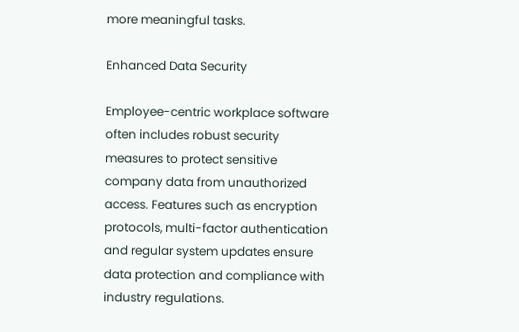more meaningful tasks.

Enhanced Data Security

Employee-centric workplace software often includes robust security measures to protect sensitive company data from unauthorized access. Features such as encryption protocols, multi-factor authentication and regular system updates ensure data protection and compliance with industry regulations.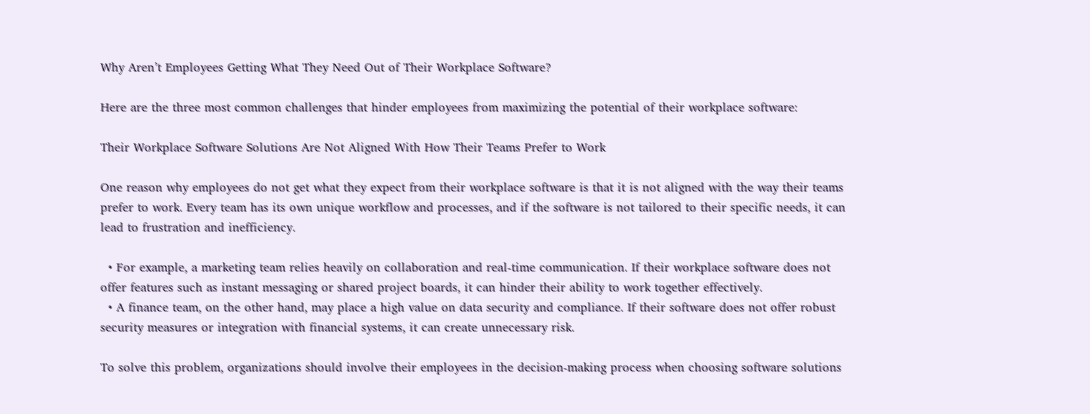Why Aren’t Employees Getting What They Need Out of Their Workplace Software?

Here are the three most common challenges that hinder employees from maximizing the potential of their workplace software:

Their Workplace Software Solutions Are Not Aligned With How Their Teams Prefer to Work

One reason why employees do not get what they expect from their workplace software is that it is not aligned with the way their teams prefer to work. Every team has its own unique workflow and processes, and if the software is not tailored to their specific needs, it can lead to frustration and inefficiency.

  • For example, a marketing team relies heavily on collaboration and real-time communication. If their workplace software does not offer features such as instant messaging or shared project boards, it can hinder their ability to work together effectively.
  • A finance team, on the other hand, may place a high value on data security and compliance. If their software does not offer robust security measures or integration with financial systems, it can create unnecessary risk.

To solve this problem, organizations should involve their employees in the decision-making process when choosing software solutions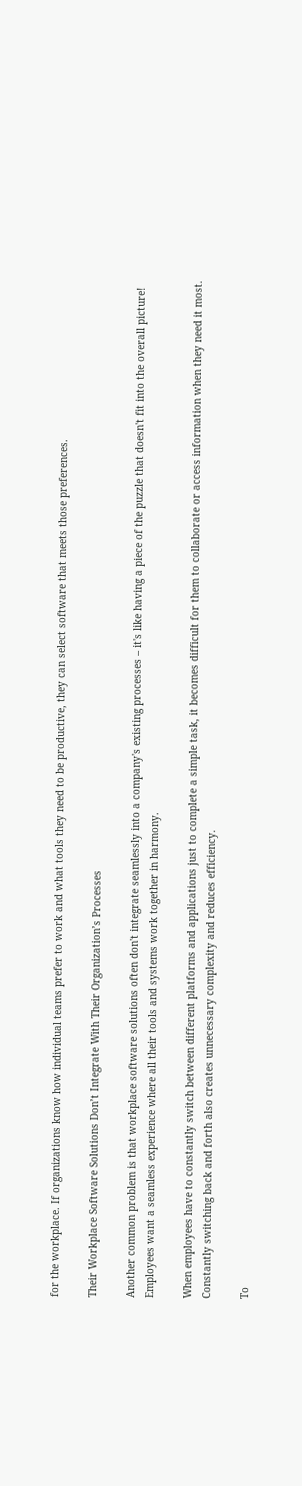for the workplace. If organizations know how individual teams prefer to work and what tools they need to be productive, they can select software that meets those preferences.

Their Workplace Software Solutions Don’t Integrate With Their Organization’s Processes

Another common problem is that workplace software solutions often don't integrate seamlessly into a company's existing processes – it's like having a piece of the puzzle that doesn't fit into the overall picture! Employees want a seamless experience where all their tools and systems work together in harmony.

When employees have to constantly switch between different platforms and applications just to complete a simple task, it becomes difficult for them to collaborate or access information when they need it most. Constantly switching back and forth also creates unnecessary complexity and reduces efficiency.

To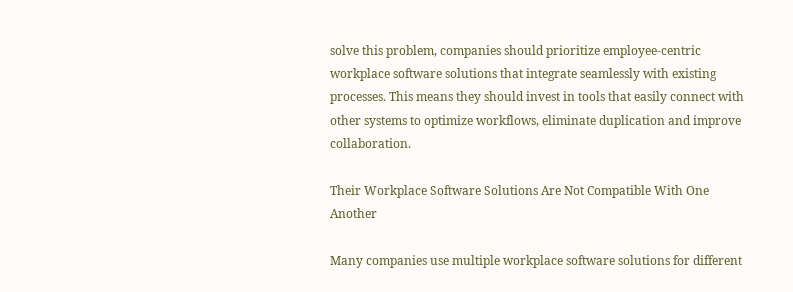solve this problem, companies should prioritize employee-centric workplace software solutions that integrate seamlessly with existing processes. This means they should invest in tools that easily connect with other systems to optimize workflows, eliminate duplication and improve collaboration.

Their Workplace Software Solutions Are Not Compatible With One Another

Many companies use multiple workplace software solutions for different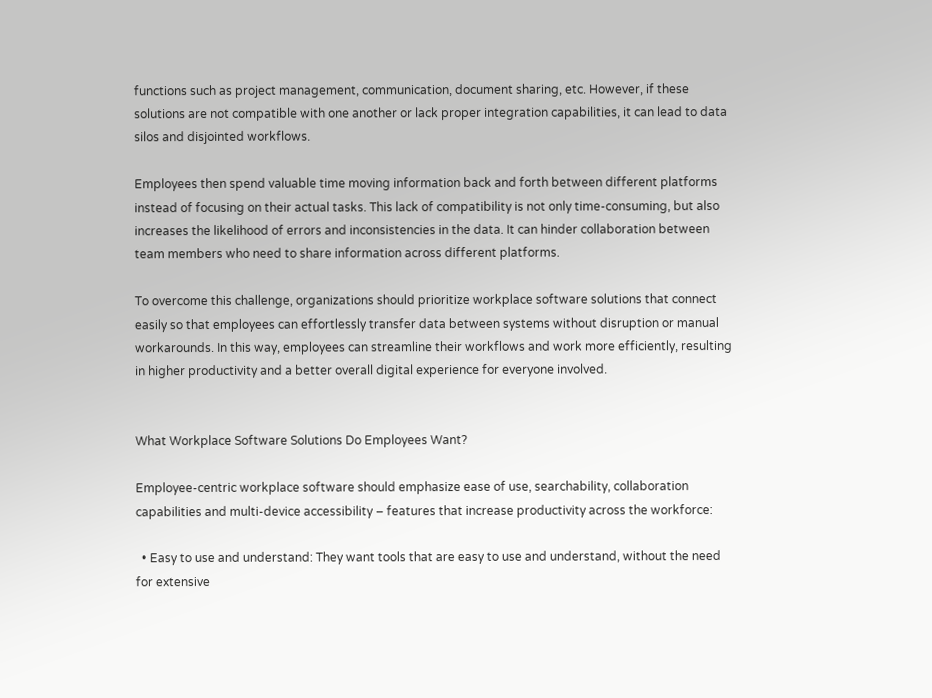functions such as project management, communication, document sharing, etc. However, if these solutions are not compatible with one another or lack proper integration capabilities, it can lead to data silos and disjointed workflows.

Employees then spend valuable time moving information back and forth between different platforms instead of focusing on their actual tasks. This lack of compatibility is not only time-consuming, but also increases the likelihood of errors and inconsistencies in the data. It can hinder collaboration between team members who need to share information across different platforms.

To overcome this challenge, organizations should prioritize workplace software solutions that connect easily so that employees can effortlessly transfer data between systems without disruption or manual workarounds. In this way, employees can streamline their workflows and work more efficiently, resulting in higher productivity and a better overall digital experience for everyone involved.


What Workplace Software Solutions Do Employees Want?

Employee-centric workplace software should emphasize ease of use, searchability, collaboration capabilities and multi-device accessibility – features that increase productivity across the workforce:

  • Easy to use and understand: They want tools that are easy to use and understand, without the need for extensive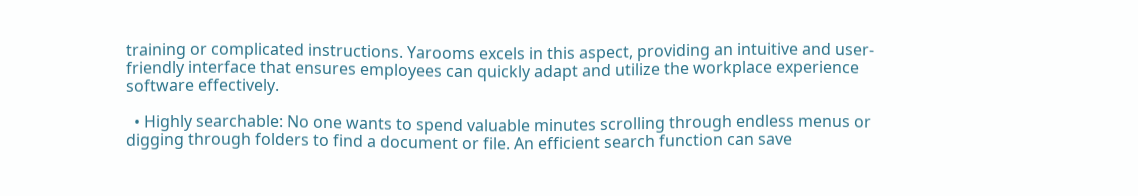training or complicated instructions. Yarooms excels in this aspect, providing an intuitive and user-friendly interface that ensures employees can quickly adapt and utilize the workplace experience software effectively.

  • Highly searchable: No one wants to spend valuable minutes scrolling through endless menus or digging through folders to find a document or file. An efficient search function can save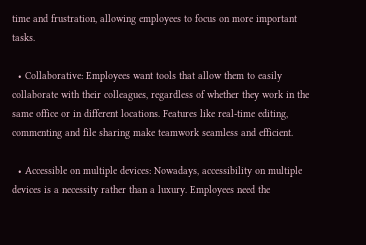time and frustration, allowing employees to focus on more important tasks.

  • Collaborative: Employees want tools that allow them to easily collaborate with their colleagues, regardless of whether they work in the same office or in different locations. Features like real-time editing, commenting and file sharing make teamwork seamless and efficient.

  • Accessible on multiple devices: Nowadays, accessibility on multiple devices is a necessity rather than a luxury. Employees need the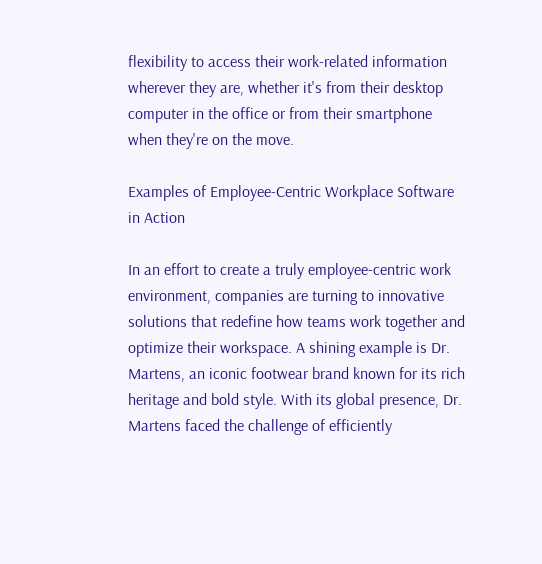flexibility to access their work-related information wherever they are, whether it's from their desktop computer in the office or from their smartphone when they're on the move.

Examples of Employee-Centric Workplace Software in Action

In an effort to create a truly employee-centric work environment, companies are turning to innovative solutions that redefine how teams work together and optimize their workspace. A shining example is Dr. Martens, an iconic footwear brand known for its rich heritage and bold style. With its global presence, Dr. Martens faced the challenge of efficiently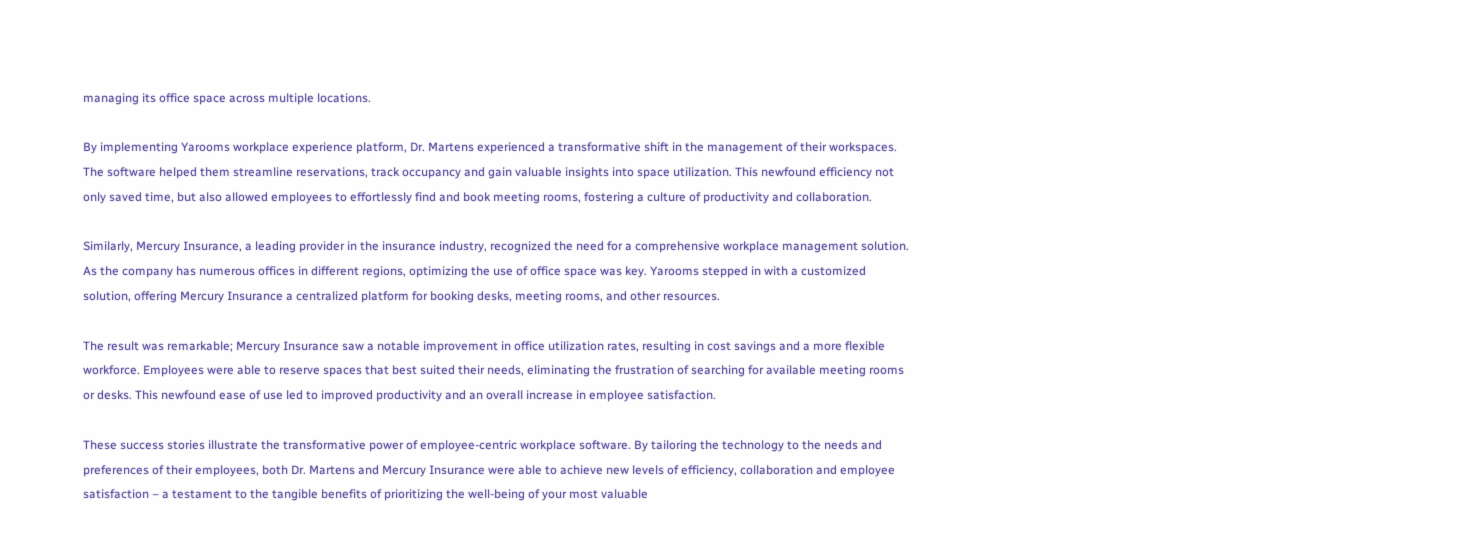managing its office space across multiple locations.

By implementing Yarooms workplace experience platform, Dr. Martens experienced a transformative shift in the management of their workspaces. The software helped them streamline reservations, track occupancy and gain valuable insights into space utilization. This newfound efficiency not only saved time, but also allowed employees to effortlessly find and book meeting rooms, fostering a culture of productivity and collaboration.

Similarly, Mercury Insurance, a leading provider in the insurance industry, recognized the need for a comprehensive workplace management solution. As the company has numerous offices in different regions, optimizing the use of office space was key. Yarooms stepped in with a customized solution, offering Mercury Insurance a centralized platform for booking desks, meeting rooms, and other resources.

The result was remarkable; Mercury Insurance saw a notable improvement in office utilization rates, resulting in cost savings and a more flexible workforce. Employees were able to reserve spaces that best suited their needs, eliminating the frustration of searching for available meeting rooms or desks. This newfound ease of use led to improved productivity and an overall increase in employee satisfaction.

These success stories illustrate the transformative power of employee-centric workplace software. By tailoring the technology to the needs and preferences of their employees, both Dr. Martens and Mercury Insurance were able to achieve new levels of efficiency, collaboration and employee satisfaction – a testament to the tangible benefits of prioritizing the well-being of your most valuable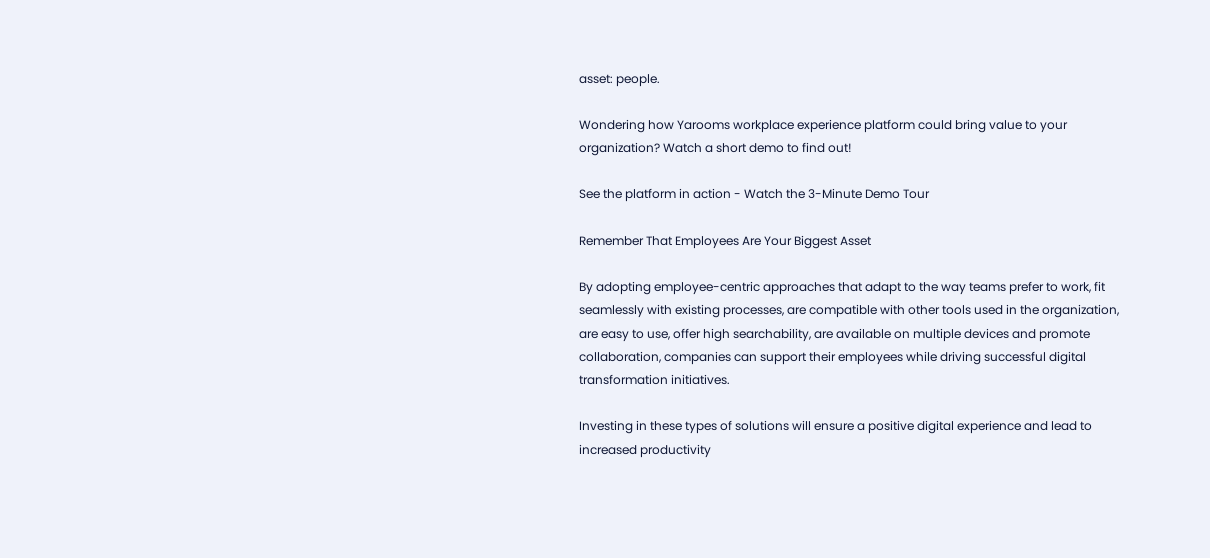asset: people.

Wondering how Yarooms workplace experience platform could bring value to your organization? Watch a short demo to find out!

See the platform in action - Watch the 3-Minute Demo Tour

Remember That Employees Are Your Biggest Asset

By adopting employee-centric approaches that adapt to the way teams prefer to work, fit seamlessly with existing processes, are compatible with other tools used in the organization, are easy to use, offer high searchability, are available on multiple devices and promote collaboration, companies can support their employees while driving successful digital transformation initiatives.

Investing in these types of solutions will ensure a positive digital experience and lead to increased productivity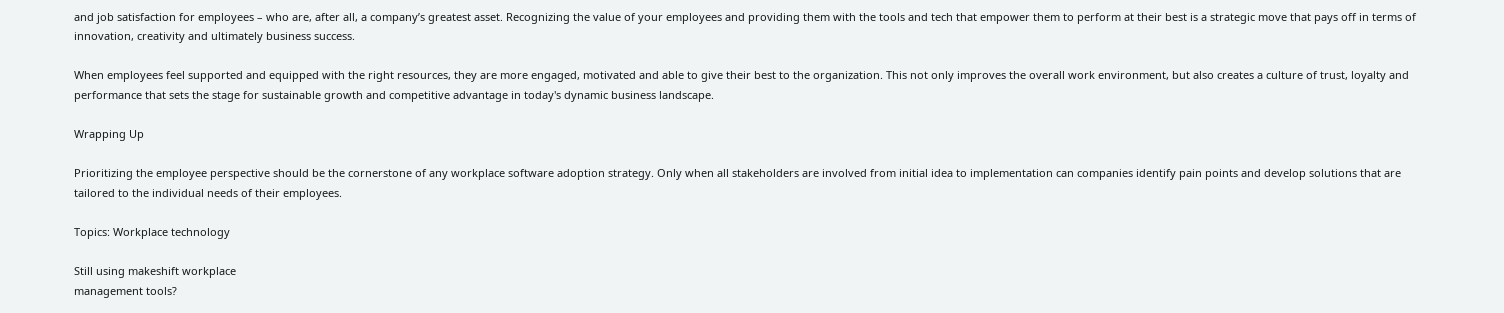and job satisfaction for employees – who are, after all, a company’s greatest asset. Recognizing the value of your employees and providing them with the tools and tech that empower them to perform at their best is a strategic move that pays off in terms of innovation, creativity and ultimately business success.

When employees feel supported and equipped with the right resources, they are more engaged, motivated and able to give their best to the organization. This not only improves the overall work environment, but also creates a culture of trust, loyalty and performance that sets the stage for sustainable growth and competitive advantage in today's dynamic business landscape.

Wrapping Up

Prioritizing the employee perspective should be the cornerstone of any workplace software adoption strategy. Only when all stakeholders are involved from initial idea to implementation can companies identify pain points and develop solutions that are tailored to the individual needs of their employees.

Topics: Workplace technology

Still using makeshift workplace
management tools?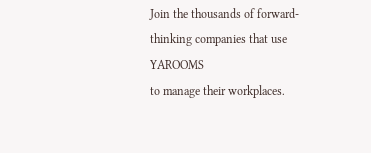Join the thousands of forward-thinking companies that use YAROOMS
to manage their workplaces.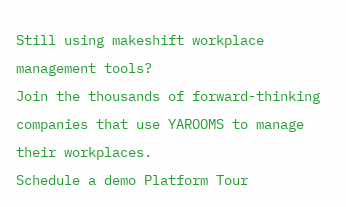Still using makeshift workplace management tools?
Join the thousands of forward-thinking companies that use YAROOMS to manage their workplaces.
Schedule a demo Platform Tour